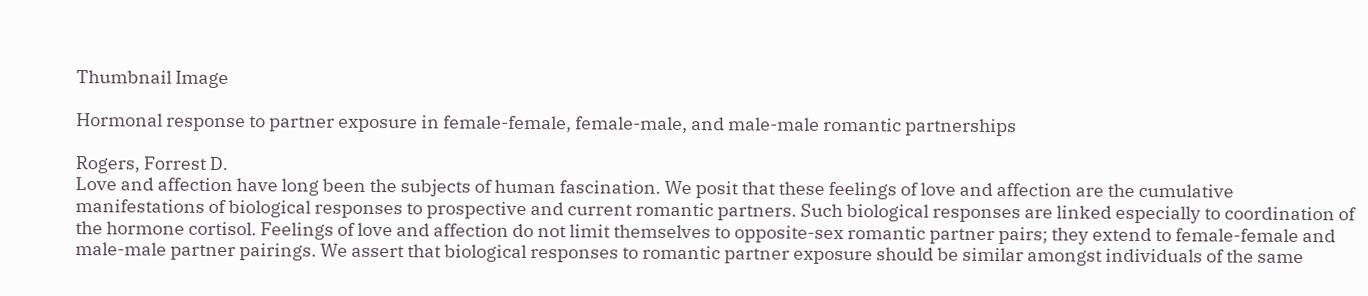Thumbnail Image

Hormonal response to partner exposure in female-female, female-male, and male-male romantic partnerships

Rogers, Forrest D.
Love and affection have long been the subjects of human fascination. We posit that these feelings of love and affection are the cumulative manifestations of biological responses to prospective and current romantic partners. Such biological responses are linked especially to coordination of the hormone cortisol. Feelings of love and affection do not limit themselves to opposite-sex romantic partner pairs; they extend to female-female and male-male partner pairings. We assert that biological responses to romantic partner exposure should be similar amongst individuals of the same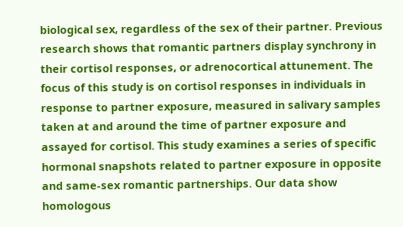biological sex, regardless of the sex of their partner. Previous research shows that romantic partners display synchrony in their cortisol responses, or adrenocortical attunement. The focus of this study is on cortisol responses in individuals in response to partner exposure, measured in salivary samples taken at and around the time of partner exposure and assayed for cortisol. This study examines a series of specific hormonal snapshots related to partner exposure in opposite and same-sex romantic partnerships. Our data show homologous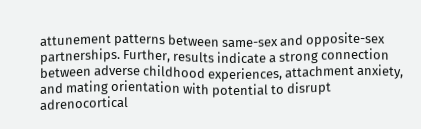attunement patterns between same-sex and opposite-sex partnerships. Further, results indicate a strong connection between adverse childhood experiences, attachment anxiety, and mating orientation with potential to disrupt adrenocortical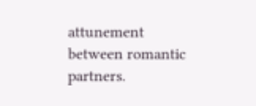attunement between romantic partners.